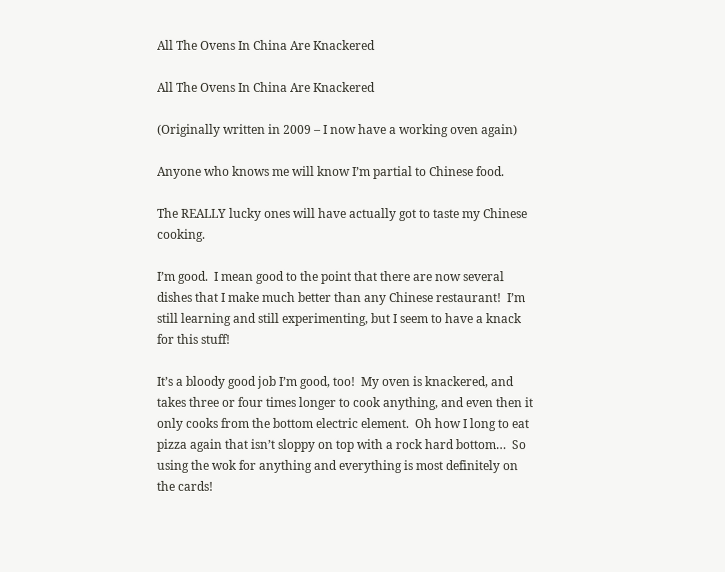All The Ovens In China Are Knackered

All The Ovens In China Are Knackered

(Originally written in 2009 – I now have a working oven again)

Anyone who knows me will know I’m partial to Chinese food.

The REALLY lucky ones will have actually got to taste my Chinese cooking.

I’m good.  I mean good to the point that there are now several dishes that I make much better than any Chinese restaurant!  I’m still learning and still experimenting, but I seem to have a knack for this stuff!

It’s a bloody good job I’m good, too!  My oven is knackered, and takes three or four times longer to cook anything, and even then it only cooks from the bottom electric element.  Oh how I long to eat pizza again that isn’t sloppy on top with a rock hard bottom…  So using the wok for anything and everything is most definitely on the cards!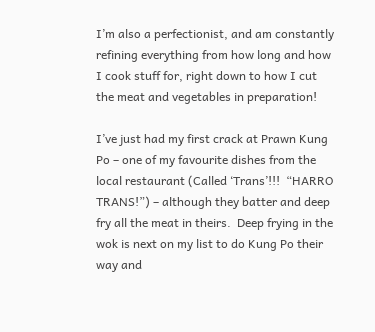I’m also a perfectionist, and am constantly refining everything from how long and how I cook stuff for, right down to how I cut the meat and vegetables in preparation!

I’ve just had my first crack at Prawn Kung Po – one of my favourite dishes from the local restaurant (Called ‘Trans’!!!  “HARRO TRANS!”) – although they batter and deep fry all the meat in theirs.  Deep frying in the wok is next on my list to do Kung Po their way and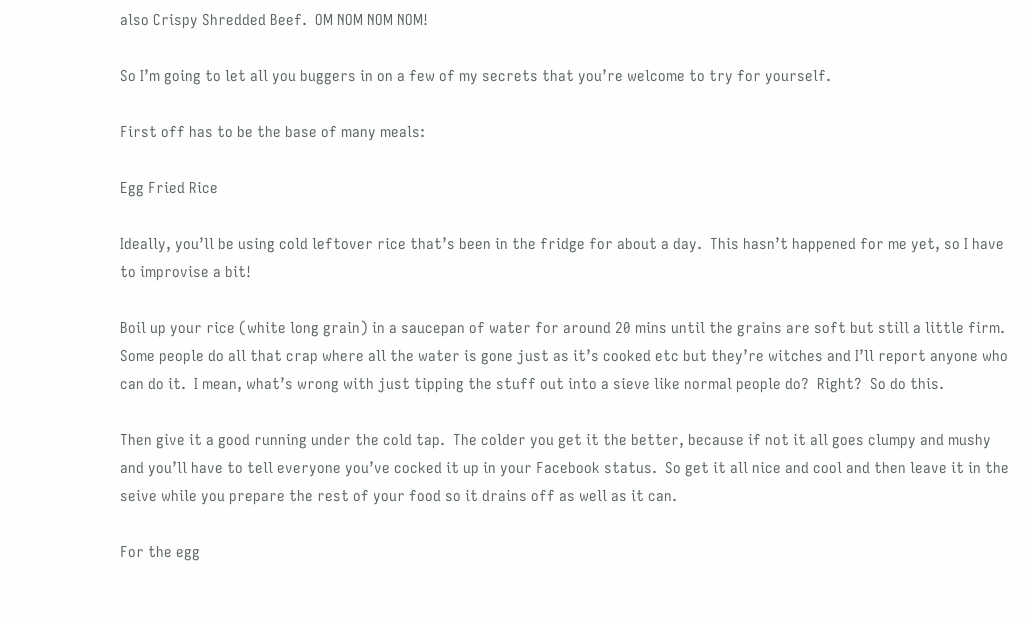also Crispy Shredded Beef.  OM NOM NOM NOM!

So I’m going to let all you buggers in on a few of my secrets that you’re welcome to try for yourself.

First off has to be the base of many meals:

Egg Fried Rice

Ideally, you’ll be using cold leftover rice that’s been in the fridge for about a day.  This hasn’t happened for me yet, so I have to improvise a bit!

Boil up your rice (white long grain) in a saucepan of water for around 20 mins until the grains are soft but still a little firm.  Some people do all that crap where all the water is gone just as it’s cooked etc but they’re witches and I’ll report anyone who can do it.  I mean, what’s wrong with just tipping the stuff out into a sieve like normal people do?  Right?  So do this.

Then give it a good running under the cold tap.  The colder you get it the better, because if not it all goes clumpy and mushy and you’ll have to tell everyone you’ve cocked it up in your Facebook status.  So get it all nice and cool and then leave it in the seive while you prepare the rest of your food so it drains off as well as it can.

For the egg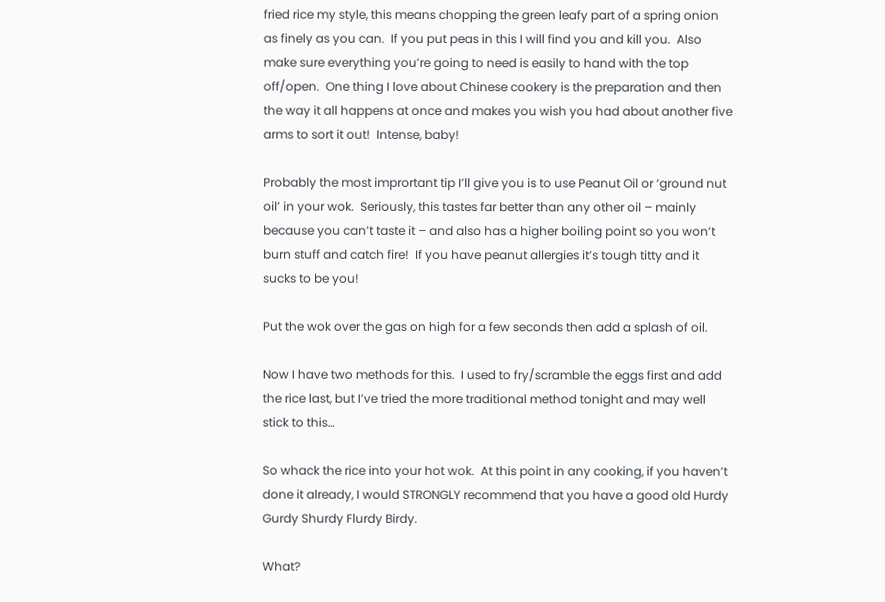fried rice my style, this means chopping the green leafy part of a spring onion as finely as you can.  If you put peas in this I will find you and kill you.  Also make sure everything you’re going to need is easily to hand with the top off/open.  One thing I love about Chinese cookery is the preparation and then the way it all happens at once and makes you wish you had about another five arms to sort it out!  Intense, baby!

Probably the most imprortant tip I’ll give you is to use Peanut Oil or ‘ground nut oil’ in your wok.  Seriously, this tastes far better than any other oil – mainly because you can’t taste it – and also has a higher boiling point so you won’t burn stuff and catch fire!  If you have peanut allergies it’s tough titty and it sucks to be you!

Put the wok over the gas on high for a few seconds then add a splash of oil.

Now I have two methods for this.  I used to fry/scramble the eggs first and add the rice last, but I’ve tried the more traditional method tonight and may well stick to this…

So whack the rice into your hot wok.  At this point in any cooking, if you haven’t done it already, I would STRONGLY recommend that you have a good old Hurdy Gurdy Shurdy Flurdy Birdy.

What?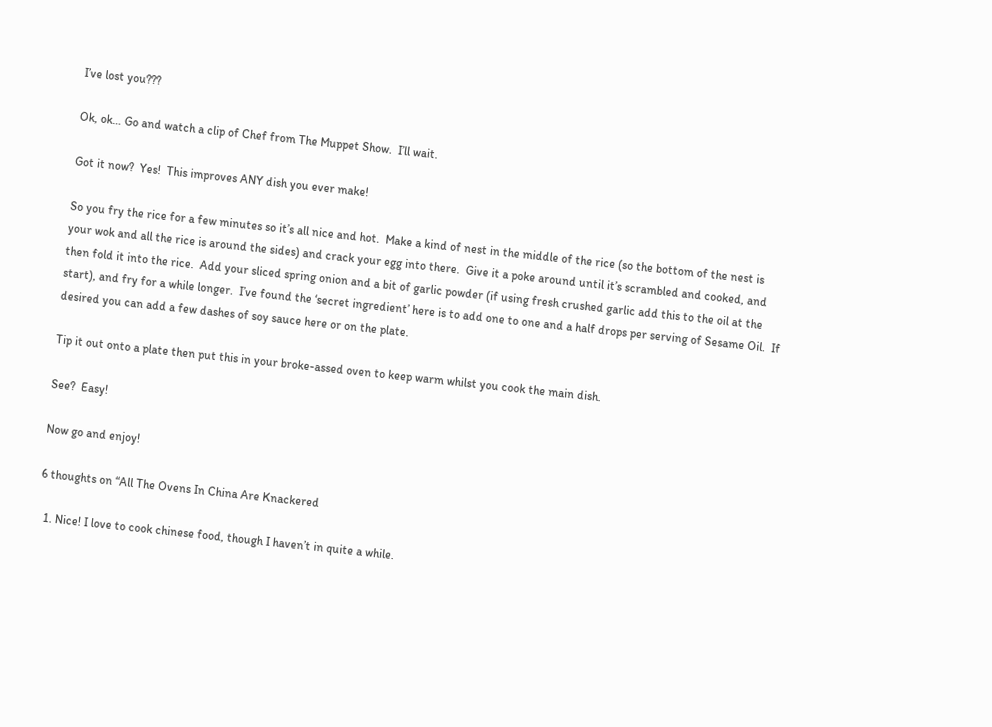I’ve lost you???

Ok, ok… Go and watch a clip of Chef from The Muppet Show.  I’ll wait.

Got it now?  Yes!  This improves ANY dish you ever make!

So you fry the rice for a few minutes so it’s all nice and hot.  Make a kind of nest in the middle of the rice (so the bottom of the nest is your wok and all the rice is around the sides) and crack your egg into there.  Give it a poke around until it’s scrambled and cooked, and then fold it into the rice.  Add your sliced spring onion and a bit of garlic powder (if using fresh crushed garlic add this to the oil at the start), and fry for a while longer.  I’ve found the ‘secret ingredient’ here is to add one to one and a half drops per serving of Sesame Oil.  If desired you can add a few dashes of soy sauce here or on the plate.

Tip it out onto a plate then put this in your broke-assed oven to keep warm whilst you cook the main dish.

See?  Easy!

Now go and enjoy!

6 thoughts on “All The Ovens In China Are Knackered

  1. Nice! I love to cook chinese food, though I haven’t in quite a while.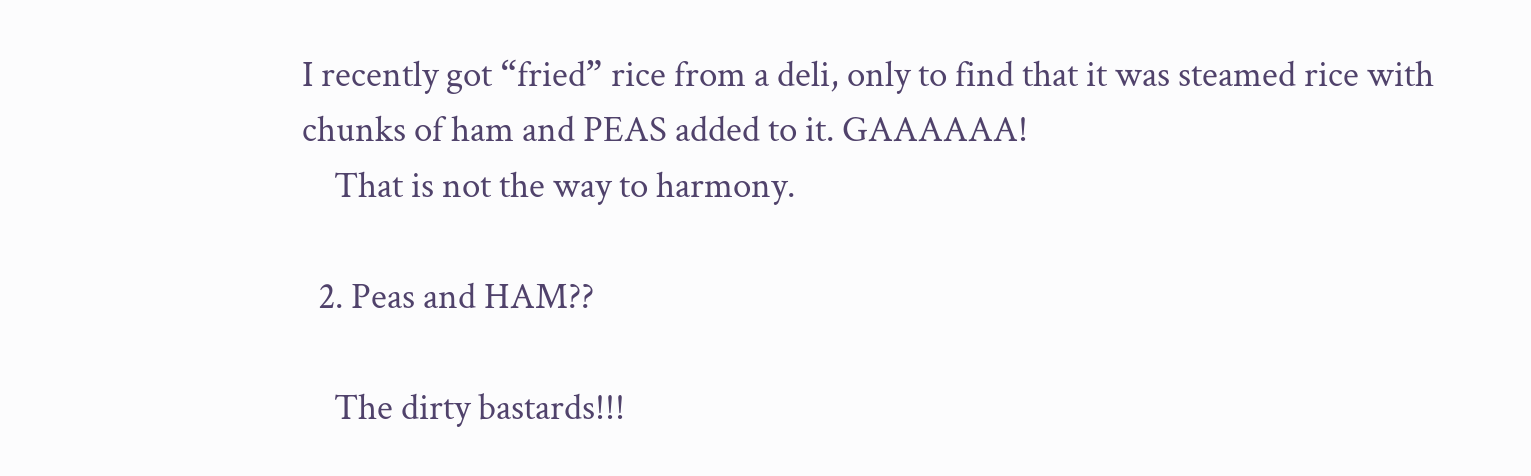I recently got “fried” rice from a deli, only to find that it was steamed rice with chunks of ham and PEAS added to it. GAAAAAA!
    That is not the way to harmony.

  2. Peas and HAM??

    The dirty bastards!!!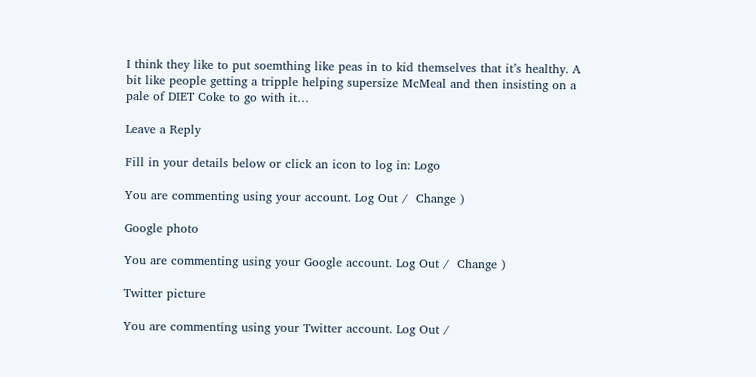I think they like to put soemthing like peas in to kid themselves that it’s healthy. A bit like people getting a tripple helping supersize McMeal and then insisting on a pale of DIET Coke to go with it…

Leave a Reply

Fill in your details below or click an icon to log in: Logo

You are commenting using your account. Log Out /  Change )

Google photo

You are commenting using your Google account. Log Out /  Change )

Twitter picture

You are commenting using your Twitter account. Log Out /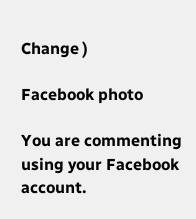Change )

Facebook photo

You are commenting using your Facebook account.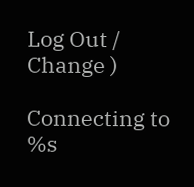Log Out /  Change )

Connecting to %s